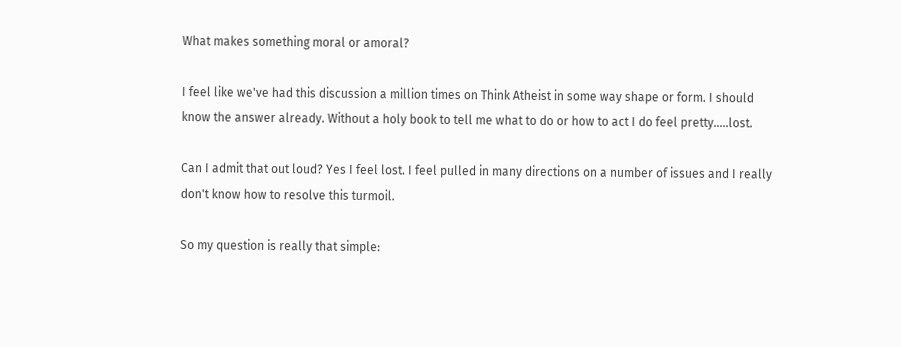What makes something moral or amoral?

I feel like we've had this discussion a million times on Think Atheist in some way shape or form. I should know the answer already. Without a holy book to tell me what to do or how to act I do feel pretty.....lost.

Can I admit that out loud? Yes I feel lost. I feel pulled in many directions on a number of issues and I really don't know how to resolve this turmoil.

So my question is really that simple: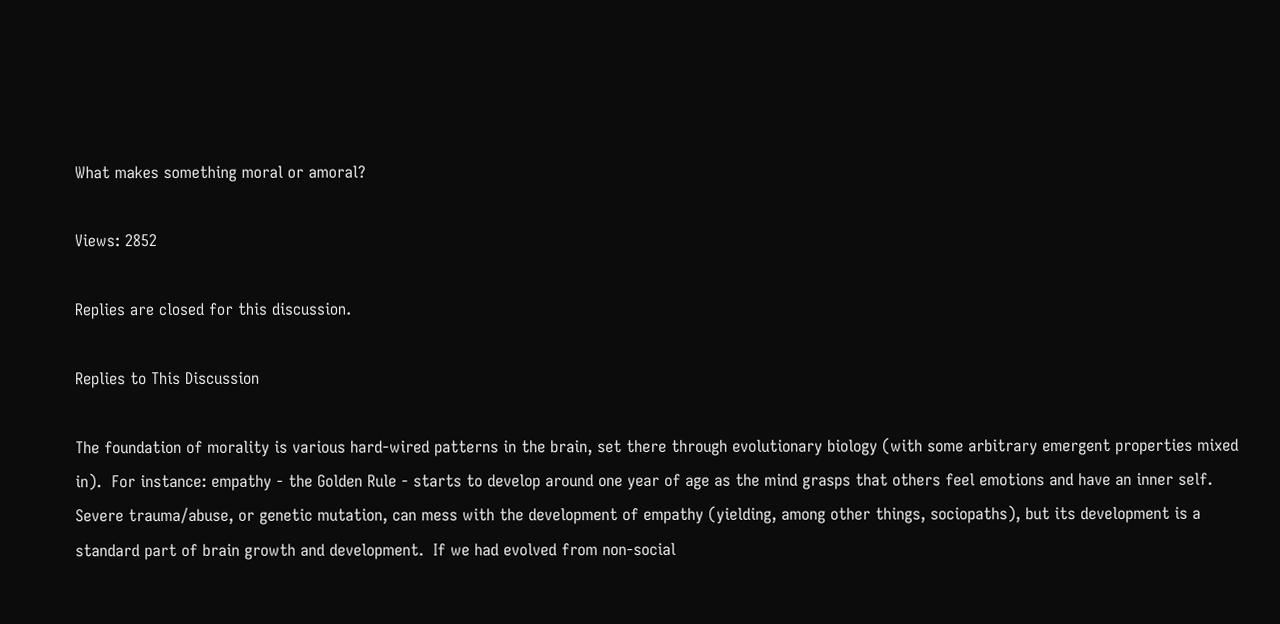What makes something moral or amoral?

Views: 2852

Replies are closed for this discussion.

Replies to This Discussion

The foundation of morality is various hard-wired patterns in the brain, set there through evolutionary biology (with some arbitrary emergent properties mixed in).  For instance: empathy - the Golden Rule - starts to develop around one year of age as the mind grasps that others feel emotions and have an inner self.  Severe trauma/abuse, or genetic mutation, can mess with the development of empathy (yielding, among other things, sociopaths), but its development is a standard part of brain growth and development.  If we had evolved from non-social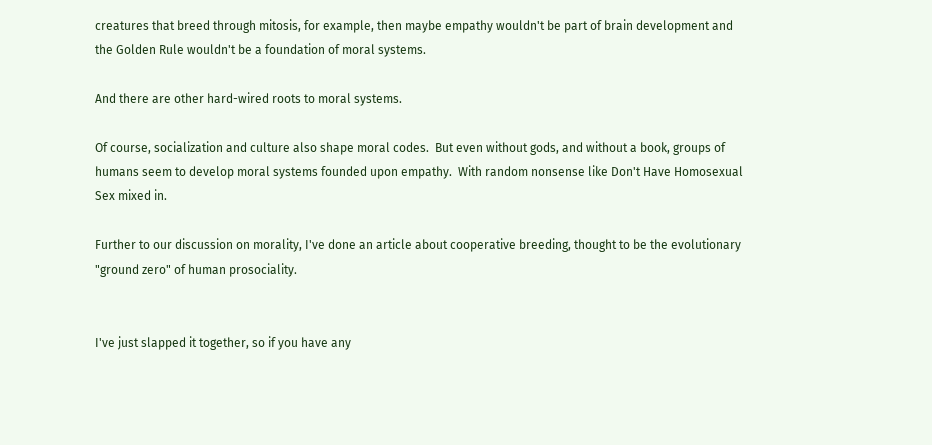creatures that breed through mitosis, for example, then maybe empathy wouldn't be part of brain development and the Golden Rule wouldn't be a foundation of moral systems.

And there are other hard-wired roots to moral systems.

Of course, socialization and culture also shape moral codes.  But even without gods, and without a book, groups of humans seem to develop moral systems founded upon empathy.  With random nonsense like Don't Have Homosexual Sex mixed in.

Further to our discussion on morality, I've done an article about cooperative breeding, thought to be the evolutionary "ground zero" of human prosociality.


I've just slapped it together, so if you have any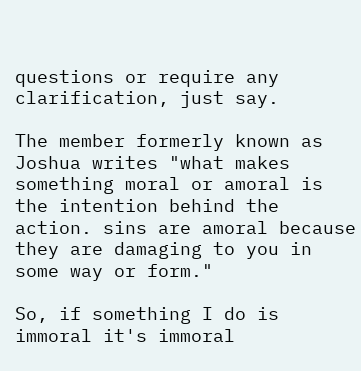questions or require any clarification, just say.

The member formerly known as Joshua writes "what makes something moral or amoral is the intention behind the action. sins are amoral because they are damaging to you in some way or form."

So, if something I do is immoral it's immoral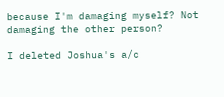because I'm damaging myself? Not damaging the other person?

I deleted Joshua's a/c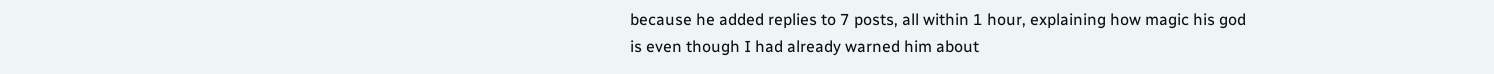because he added replies to 7 posts, all within 1 hour, explaining how magic his god is even though I had already warned him about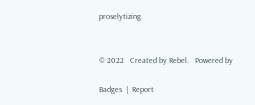proselytizing.


© 2022   Created by Rebel.   Powered by

Badges  |  Report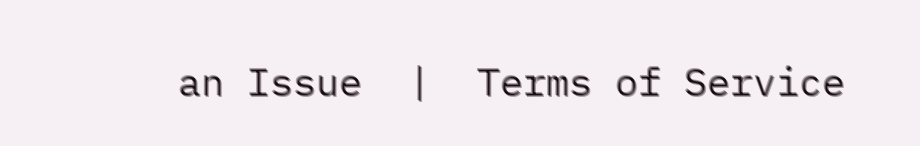an Issue  |  Terms of Service